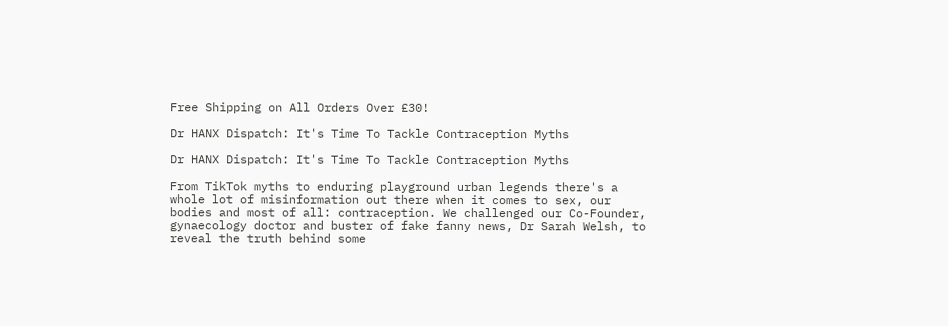Free Shipping on All Orders Over £30!

Dr HANX Dispatch: It's Time To Tackle Contraception Myths

Dr HANX Dispatch: It's Time To Tackle Contraception Myths

From TikTok myths to enduring playground urban legends there's a whole lot of misinformation out there when it comes to sex, our bodies and most of all: contraception. We challenged our Co-Founder, gynaecology doctor and buster of fake fanny news, Dr Sarah Welsh, to reveal the truth behind some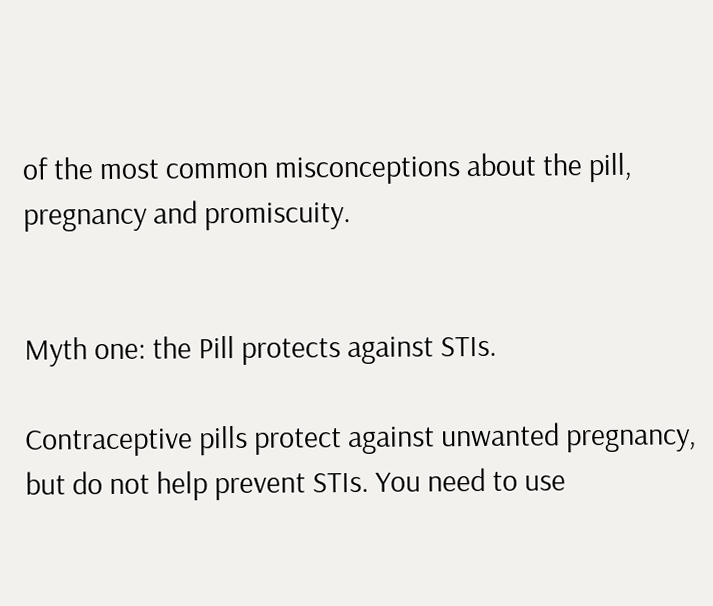of the most common misconceptions about the pill, pregnancy and promiscuity.


Myth one: the Pill protects against STIs.

Contraceptive pills protect against unwanted pregnancy, but do not help prevent STIs. You need to use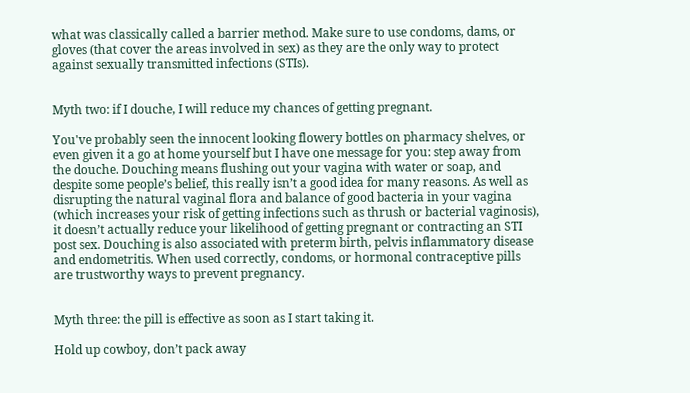what was classically called a barrier method. Make sure to use condoms, dams, or gloves (that cover the areas involved in sex) as they are the only way to protect against sexually transmitted infections (STIs).


Myth two: if I douche, I will reduce my chances of getting pregnant.

You've probably seen the innocent looking flowery bottles on pharmacy shelves, or even given it a go at home yourself but I have one message for you: step away from the douche. Douching means flushing out your vagina with water or soap, and despite some people’s belief, this really isn’t a good idea for many reasons. As well as disrupting the natural vaginal flora and balance of good bacteria in your vagina (which increases your risk of getting infections such as thrush or bacterial vaginosis), it doesn’t actually reduce your likelihood of getting pregnant or contracting an STI post sex. Douching is also associated with preterm birth, pelvis inflammatory disease and endometritis. When used correctly, condoms, or hormonal contraceptive pills are trustworthy ways to prevent pregnancy.


Myth three: the pill is effective as soon as I start taking it.

Hold up cowboy, don’t pack away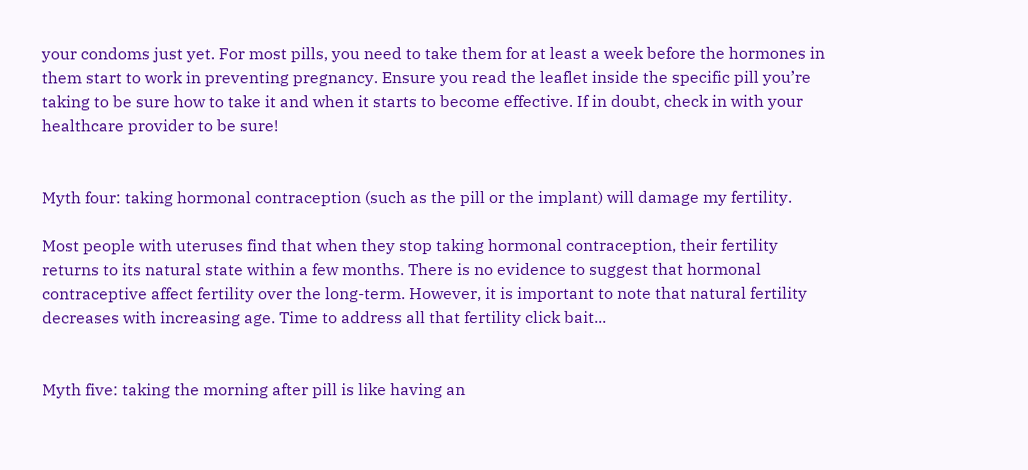your condoms just yet. For most pills, you need to take them for at least a week before the hormones in them start to work in preventing pregnancy. Ensure you read the leaflet inside the specific pill you’re taking to be sure how to take it and when it starts to become effective. If in doubt, check in with your healthcare provider to be sure!


Myth four: taking hormonal contraception (such as the pill or the implant) will damage my fertility.

Most people with uteruses find that when they stop taking hormonal contraception, their fertility returns to its natural state within a few months. There is no evidence to suggest that hormonal contraceptive affect fertility over the long-term. However, it is important to note that natural fertility decreases with increasing age. Time to address all that fertility click bait...


Myth five: taking the morning after pill is like having an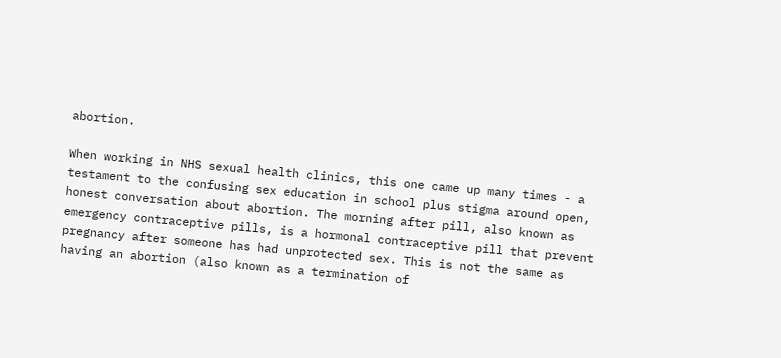abortion.

When working in NHS sexual health clinics, this one came up many times - a testament to the confusing sex education in school plus stigma around open, honest conversation about abortion. The morning after pill, also known as emergency contraceptive pills, is a hormonal contraceptive pill that prevent pregnancy after someone has had unprotected sex. This is not the same as having an abortion (also known as a termination of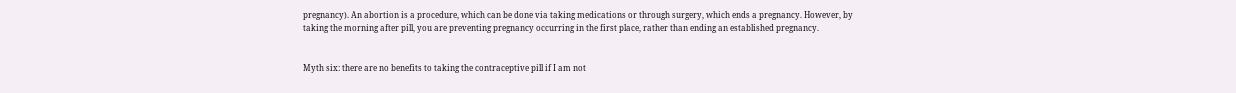pregnancy). An abortion is a procedure, which can be done via taking medications or through surgery, which ends a pregnancy. However, by taking the morning after pill, you are preventing pregnancy occurring in the first place, rather than ending an established pregnancy.


Myth six: there are no benefits to taking the contraceptive pill if I am not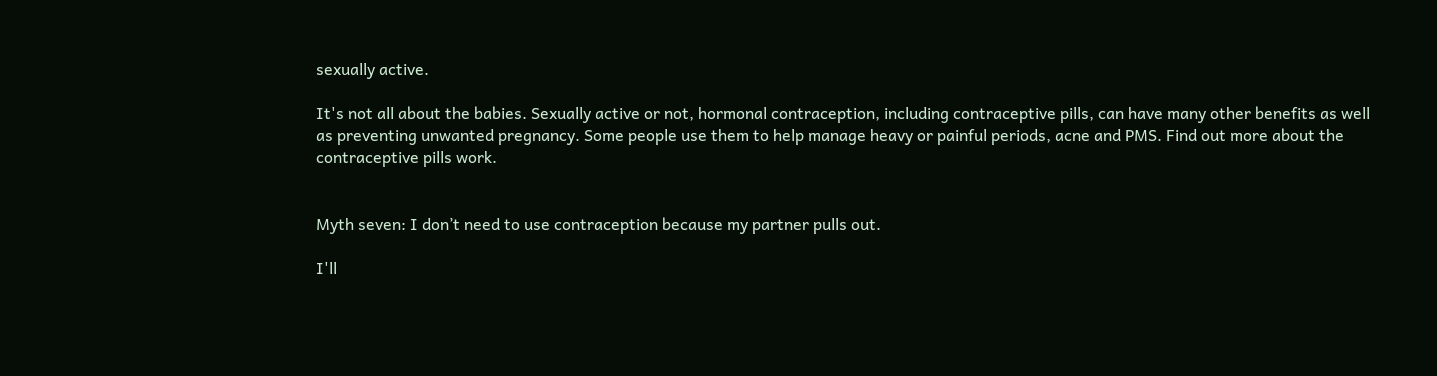sexually active.

It's not all about the babies. Sexually active or not, hormonal contraception, including contraceptive pills, can have many other benefits as well as preventing unwanted pregnancy. Some people use them to help manage heavy or painful periods, acne and PMS. Find out more about the contraceptive pills work.


Myth seven: I don’t need to use contraception because my partner pulls out.

I'll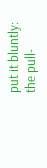put it bluntly: the pull-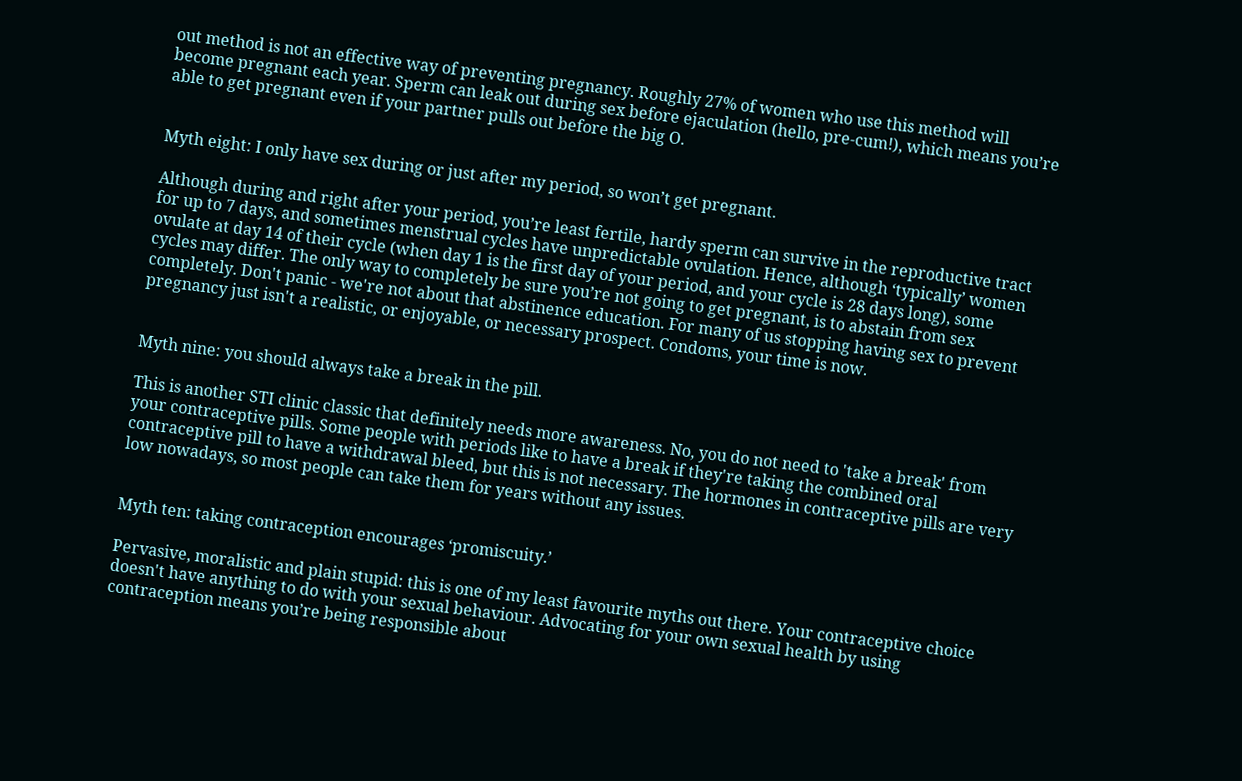out method is not an effective way of preventing pregnancy. Roughly 27% of women who use this method will become pregnant each year. Sperm can leak out during sex before ejaculation (hello, pre-cum!), which means you’re able to get pregnant even if your partner pulls out before the big O.


Myth eight: I only have sex during or just after my period, so won’t get pregnant.

Although during and right after your period, you’re least fertile, hardy sperm can survive in the reproductive tract for up to 7 days, and sometimes menstrual cycles have unpredictable ovulation. Hence, although ‘typically’ women ovulate at day 14 of their cycle (when day 1 is the first day of your period, and your cycle is 28 days long), some cycles may differ. The only way to completely be sure you’re not going to get pregnant, is to abstain from sex completely. Don't panic - we're not about that abstinence education. For many of us stopping having sex to prevent pregnancy just isn't a realistic, or enjoyable, or necessary prospect. Condoms, your time is now.


Myth nine: you should always take a break in the pill.

This is another STI clinic classic that definitely needs more awareness. No, you do not need to 'take a break' from your contraceptive pills. Some people with periods like to have a break if they're taking the combined oral contraceptive pill to have a withdrawal bleed, but this is not necessary. The hormones in contraceptive pills are very low nowadays, so most people can take them for years without any issues.


Myth ten: taking contraception encourages ‘promiscuity.’

Pervasive, moralistic and plain stupid: this is one of my least favourite myths out there. Your contraceptive choice doesn't have anything to do with your sexual behaviour. Advocating for your own sexual health by using contraception means you’re being responsible about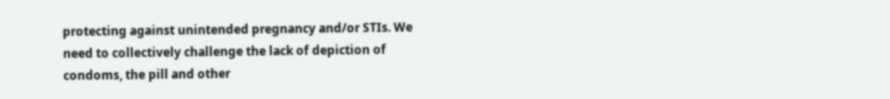protecting against unintended pregnancy and/or STIs. We need to collectively challenge the lack of depiction of condoms, the pill and other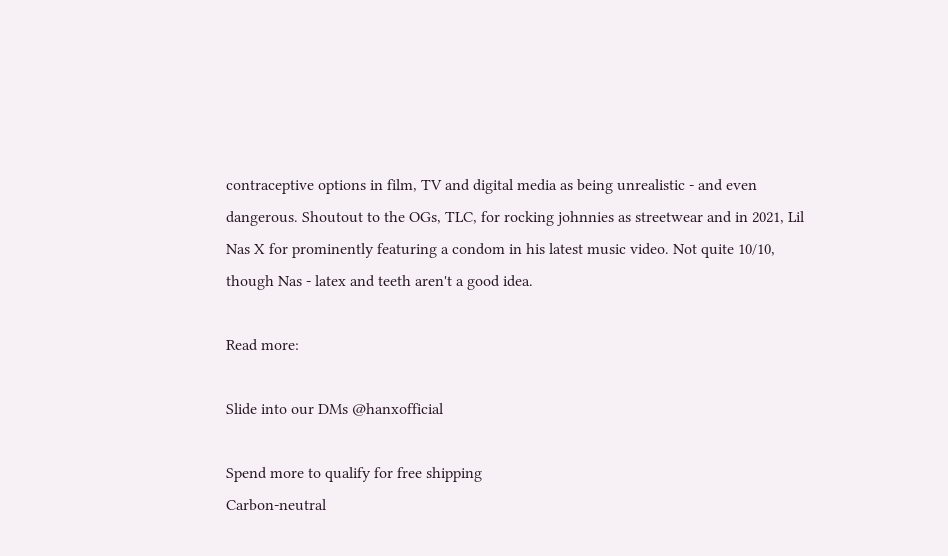contraceptive options in film, TV and digital media as being unrealistic - and even dangerous. Shoutout to the OGs, TLC, for rocking johnnies as streetwear and in 2021, Lil Nas X for prominently featuring a condom in his latest music video. Not quite 10/10, though Nas - latex and teeth aren't a good idea.

Read more:

Slide into our DMs @hanxofficial

Spend more to qualify for free shipping
Carbon-neutral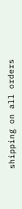shipping on all orders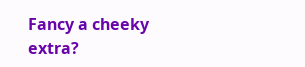Fancy a cheeky extra?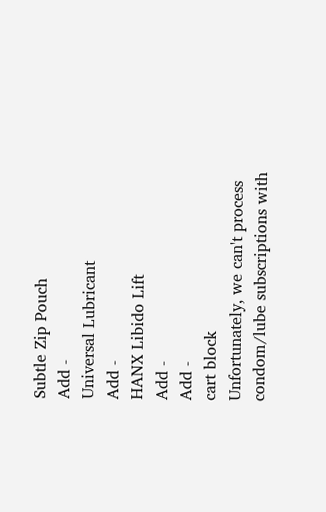Subtle Zip Pouch
Add -
Universal Lubricant
Add -
HANX Libido Lift
Add -
Add -
cart block
Unfortunately, we can't process condom/lube subscriptions with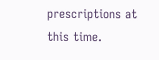prescriptions at this time.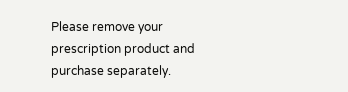Please remove your prescription product and purchase separately.